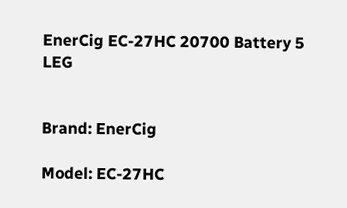EnerCig EC-27HC 20700 Battery 5 LEG


Brand: EnerCig

Model: EC-27HC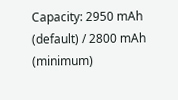Capacity: 2950 mAh (default) / 2800 mAh (minimum)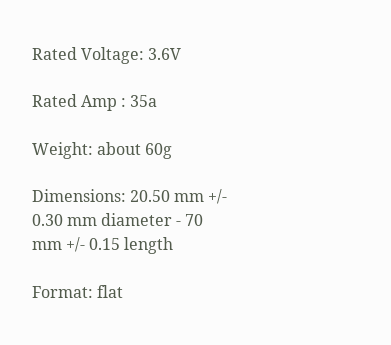Rated Voltage: 3.6V

Rated Amp : 35a

Weight: about 60g

Dimensions: 20.50 mm +/- 0.30 mm diameter - 70 mm +/- 0.15 length

Format: flat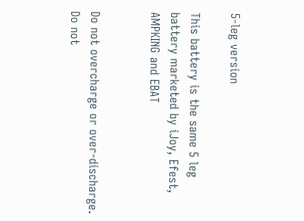5-leg version

This battery is the same 5 leg battery marketed by iJoy, Efest, AMPKING and EBAT


Do not overcharge or over-discharge.
Do not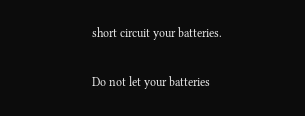short circuit your batteries.

Do not let your batteries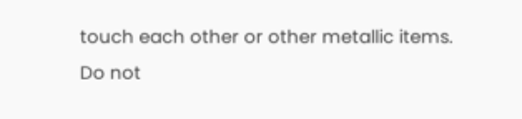touch each other or other metallic items.
Do not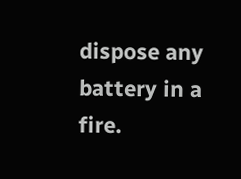dispose any battery in a fire.